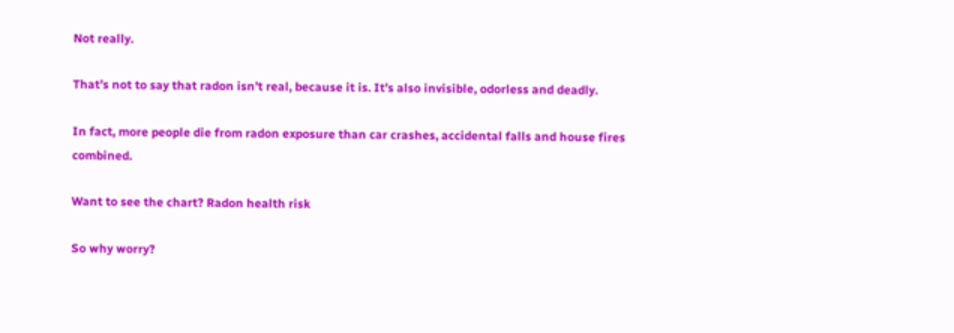Not really.

That’s not to say that radon isn’t real, because it is. It’s also invisible, odorless and deadly.

In fact, more people die from radon exposure than car crashes, accidental falls and house fires combined.

Want to see the chart? Radon health risk

So why worry?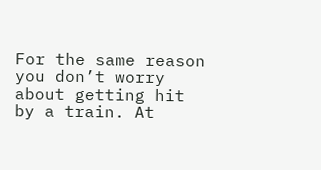For the same reason you don’t worry about getting hit by a train. At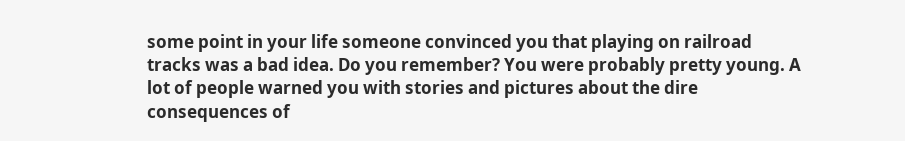some point in your life someone convinced you that playing on railroad tracks was a bad idea. Do you remember? You were probably pretty young. A lot of people warned you with stories and pictures about the dire consequences of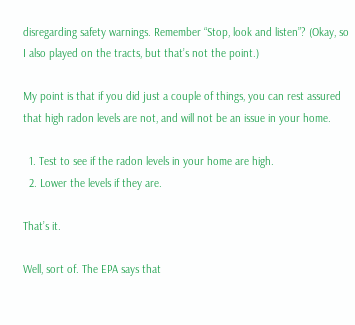disregarding safety warnings. Remember “Stop, look and listen”? (Okay, so I also played on the tracts, but that’s not the point.)

My point is that if you did just a couple of things, you can rest assured that high radon levels are not, and will not be an issue in your home.

  1. Test to see if the radon levels in your home are high.
  2. Lower the levels if they are.

That’s it.

Well, sort of. The EPA says that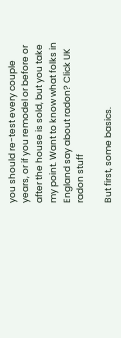you should re-test every couple years, or if you remodel or before or after the house is sold, but you take my point. Want to know what folks in England say about radon? Click UK radon stuff

But first, some basics.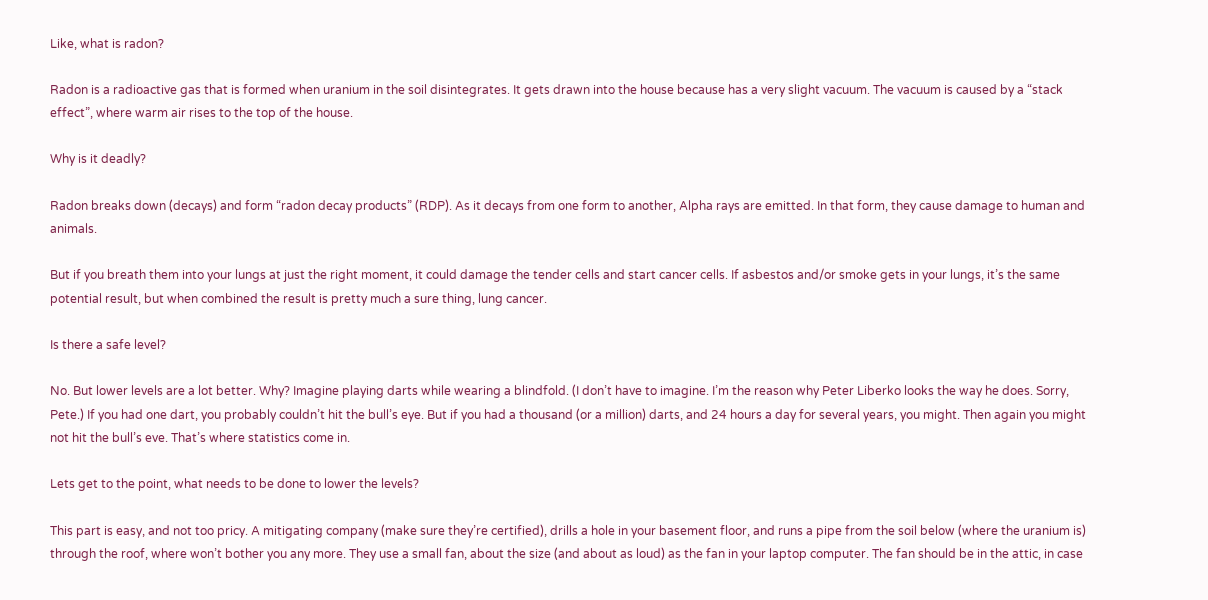Like, what is radon?

Radon is a radioactive gas that is formed when uranium in the soil disintegrates. It gets drawn into the house because has a very slight vacuum. The vacuum is caused by a “stack effect”, where warm air rises to the top of the house.

Why is it deadly?

Radon breaks down (decays) and form “radon decay products” (RDP). As it decays from one form to another, Alpha rays are emitted. In that form, they cause damage to human and animals.

But if you breath them into your lungs at just the right moment, it could damage the tender cells and start cancer cells. If asbestos and/or smoke gets in your lungs, it’s the same potential result, but when combined the result is pretty much a sure thing, lung cancer.

Is there a safe level?

No. But lower levels are a lot better. Why? Imagine playing darts while wearing a blindfold. (I don’t have to imagine. I’m the reason why Peter Liberko looks the way he does. Sorry, Pete.) If you had one dart, you probably couldn’t hit the bull’s eye. But if you had a thousand (or a million) darts, and 24 hours a day for several years, you might. Then again you might not hit the bull’s eve. That’s where statistics come in.

Lets get to the point, what needs to be done to lower the levels?

This part is easy, and not too pricy. A mitigating company (make sure they’re certified), drills a hole in your basement floor, and runs a pipe from the soil below (where the uranium is)  through the roof, where won’t bother you any more. They use a small fan, about the size (and about as loud) as the fan in your laptop computer. The fan should be in the attic, in case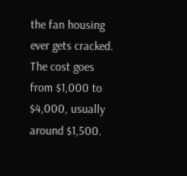the fan housing ever gets cracked. The cost goes from $1,000 to $4,000, usually around $1,500.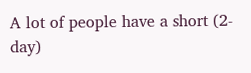A lot of people have a short (2-day)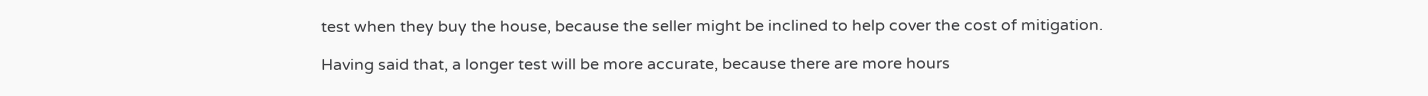test when they buy the house, because the seller might be inclined to help cover the cost of mitigation.

Having said that, a longer test will be more accurate, because there are more hours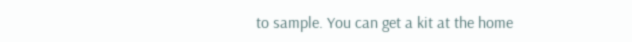to sample. You can get a kit at the home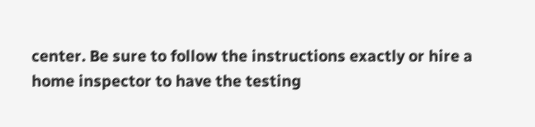center. Be sure to follow the instructions exactly or hire a home inspector to have the testing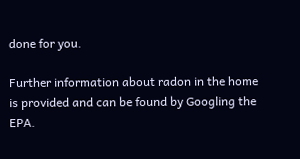done for you.

Further information about radon in the home is provided and can be found by Googling the EPA.